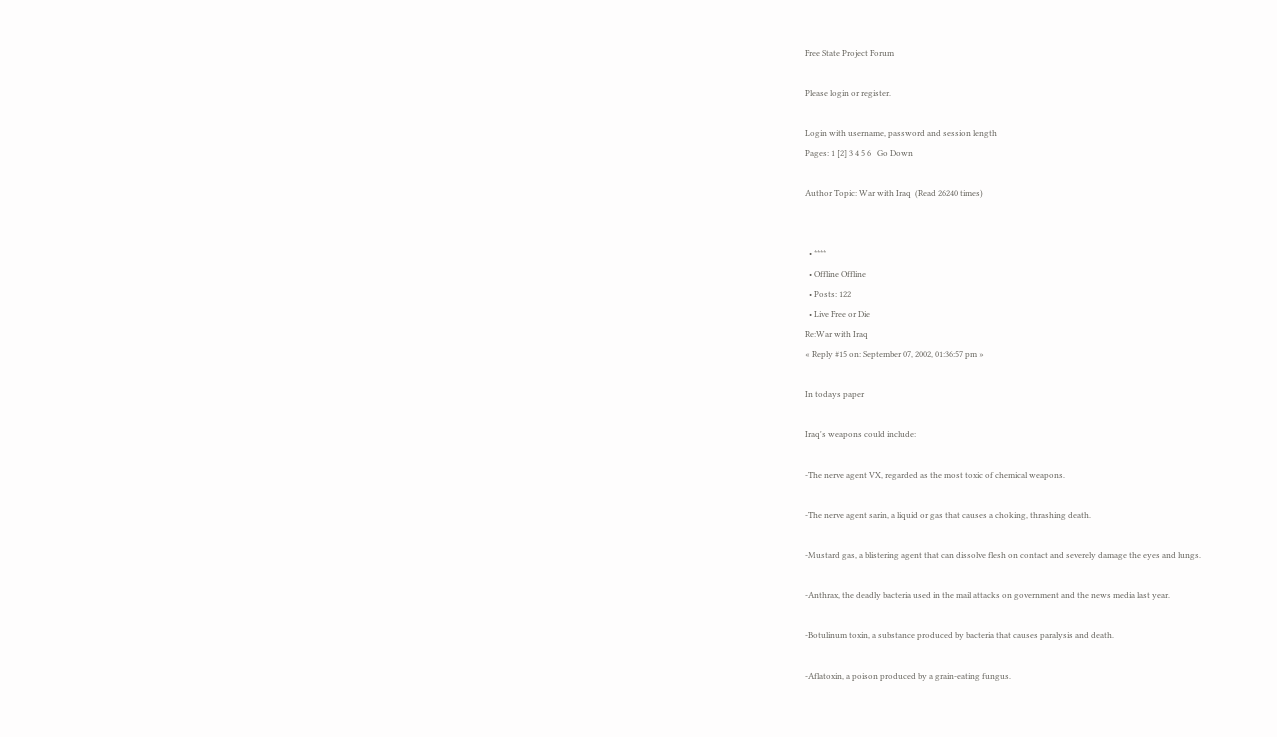Free State Project Forum

Please login or register.

Login with username, password and session length
Pages: 1 [2] 3 4 5 6   Go Down

Author Topic: War with Iraq  (Read 26240 times)


  • ****
  • Offline Offline
  • Posts: 122
  • Live Free or Die
Re:War with Iraq
« Reply #15 on: September 07, 2002, 01:36:57 pm »

In todays paper

Iraq's weapons could include:

-The nerve agent VX, regarded as the most toxic of chemical weapons.

-The nerve agent sarin, a liquid or gas that causes a choking, thrashing death.

-Mustard gas, a blistering agent that can dissolve flesh on contact and severely damage the eyes and lungs.

-Anthrax, the deadly bacteria used in the mail attacks on government and the news media last year.

-Botulinum toxin, a substance produced by bacteria that causes paralysis and death.

-Aflatoxin, a poison produced by a grain-eating fungus.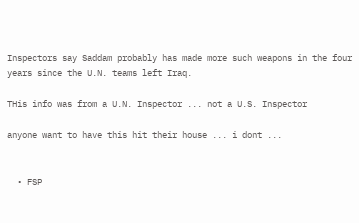Inspectors say Saddam probably has made more such weapons in the four years since the U.N. teams left Iraq.

THis info was from a U.N. Inspector ... not a U.S. Inspector

anyone want to have this hit their house ... i dont ...


  • FSP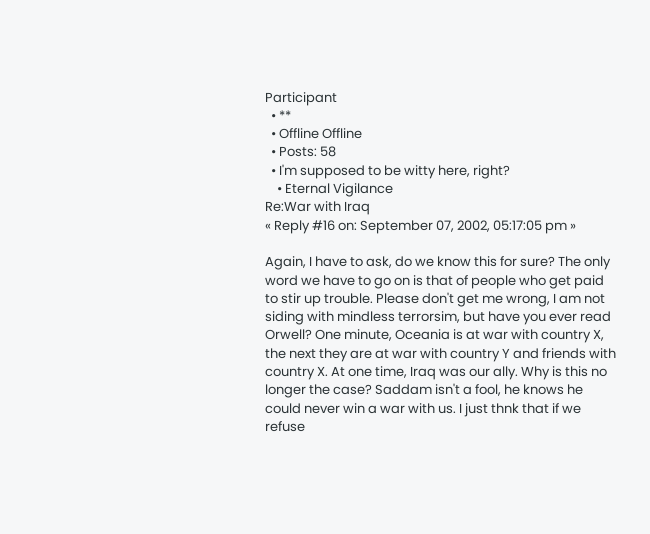Participant
  • **
  • Offline Offline
  • Posts: 58
  • I'm supposed to be witty here, right?
    • Eternal Vigilance
Re:War with Iraq
« Reply #16 on: September 07, 2002, 05:17:05 pm »

Again, I have to ask, do we know this for sure? The only word we have to go on is that of people who get paid to stir up trouble. Please don't get me wrong, I am not siding with mindless terrorsim, but have you ever read Orwell? One minute, Oceania is at war with country X, the next they are at war with country Y and friends with country X. At one time, Iraq was our ally. Why is this no longer the case? Saddam isn't a fool, he knows he could never win a war with us. I just thnk that if we refuse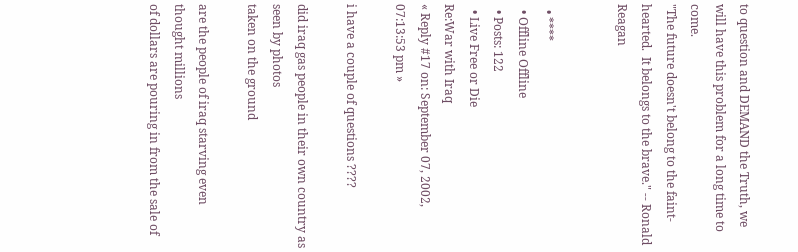to question and DEMAND the Truth, we will have this problem for a long time to come.
"The future doesn't belong to the faint-hearted.  It belongs to the brave." -- Ronald Reagan


  • ****
  • Offline Offline
  • Posts: 122
  • Live Free or Die
Re:War with Iraq
« Reply #17 on: September 07, 2002, 07:13:53 pm »

i have a couple of questions ????

did iraq gas people in their own country as seen by photos
taken on the ground

are the people of iraq starving even thought millions
of dollars are pouring in from the sale of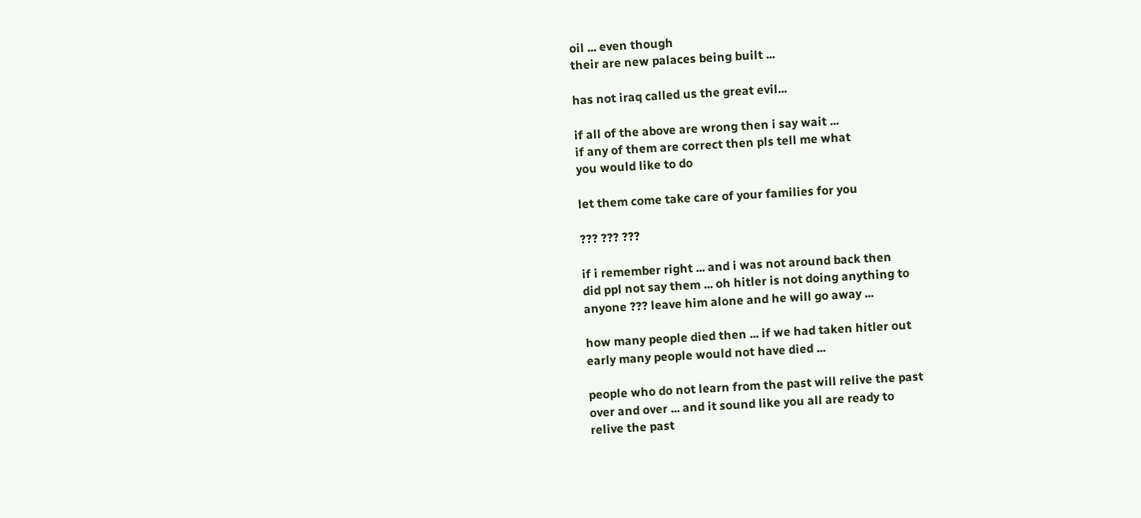oil ... even though
their are new palaces being built ...

has not iraq called us the great evil...

if all of the above are wrong then i say wait ...
if any of them are correct then pls tell me what
you would like to do

let them come take care of your families for you

??? ??? ???

if i remember right ... and i was not around back then
did ppl not say them ... oh hitler is not doing anything to
anyone ??? leave him alone and he will go away ...

how many people died then ... if we had taken hitler out
early many people would not have died ...

people who do not learn from the past will relive the past
over and over ... and it sound like you all are ready to
relive the past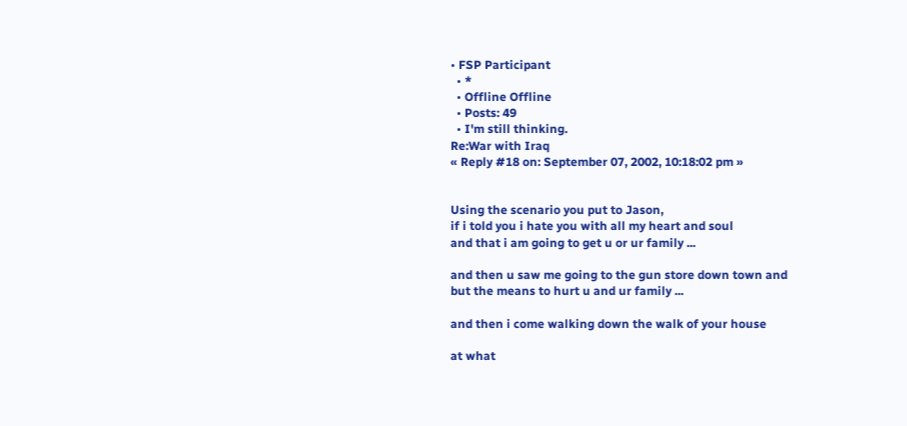• FSP Participant
  • *
  • Offline Offline
  • Posts: 49
  • I'm still thinking.
Re:War with Iraq
« Reply #18 on: September 07, 2002, 10:18:02 pm »


Using the scenario you put to Jason,
if i told you i hate you with all my heart and soul
and that i am going to get u or ur family ...

and then u saw me going to the gun store down town and
but the means to hurt u and ur family ...

and then i come walking down the walk of your house

at what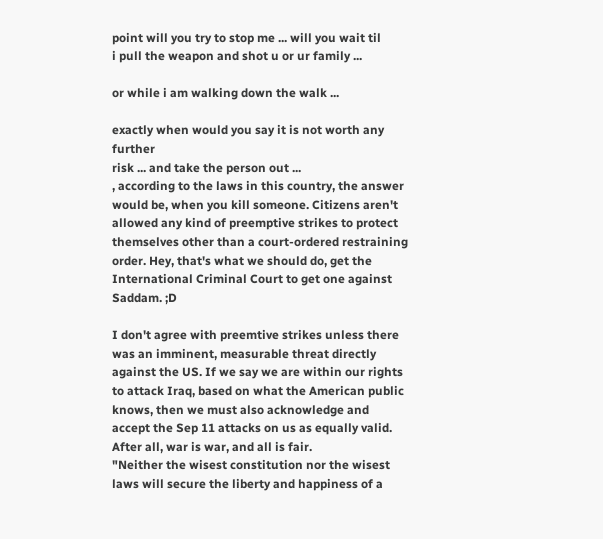point will you try to stop me ... will you wait til
i pull the weapon and shot u or ur family ...

or while i am walking down the walk ...

exactly when would you say it is not worth any further
risk ... and take the person out ...
, according to the laws in this country, the answer would be, when you kill someone. Citizens aren't allowed any kind of preemptive strikes to protect themselves other than a court-ordered restraining order. Hey, that's what we should do, get the International Criminal Court to get one against Saddam. ;D

I don't agree with preemtive strikes unless there was an imminent, measurable threat directly against the US. If we say we are within our rights to attack Iraq, based on what the American public knows, then we must also acknowledge and accept the Sep 11 attacks on us as equally valid. After all, war is war, and all is fair.
"Neither the wisest constitution nor the wisest laws will secure the liberty and happiness of a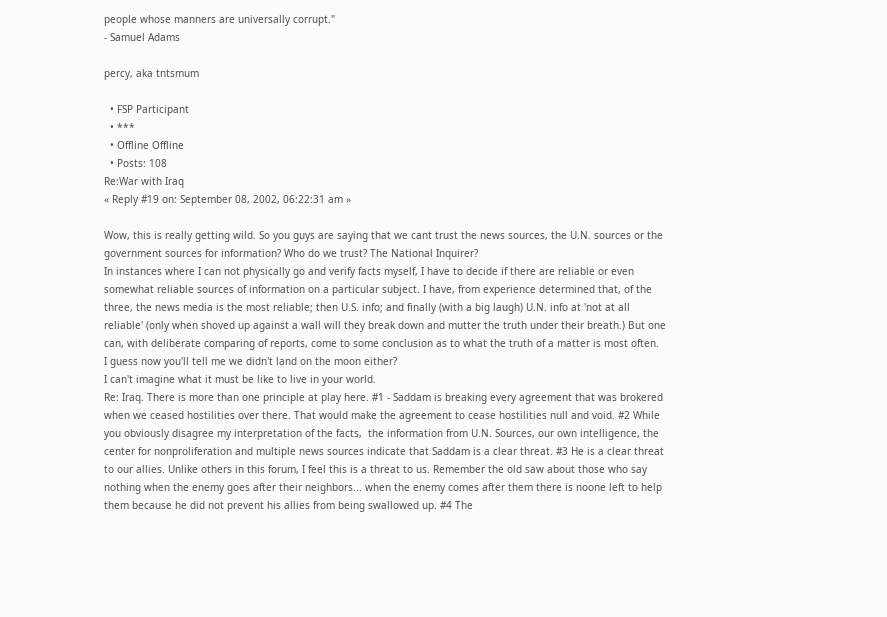people whose manners are universally corrupt."
- Samuel Adams

percy, aka tntsmum

  • FSP Participant
  • ***
  • Offline Offline
  • Posts: 108
Re:War with Iraq
« Reply #19 on: September 08, 2002, 06:22:31 am »

Wow, this is really getting wild. So you guys are saying that we cant trust the news sources, the U.N. sources or the government sources for information? Who do we trust? The National Inquirer?
In instances where I can not physically go and verify facts myself, I have to decide if there are reliable or even somewhat reliable sources of information on a particular subject. I have, from experience determined that, of the three, the news media is the most reliable; then U.S. info; and finally (with a big laugh) U.N. info at 'not at all reliable' (only when shoved up against a wall will they break down and mutter the truth under their breath.) But one can, with deliberate comparing of reports, come to some conclusion as to what the truth of a matter is most often.
I guess now you'll tell me we didn't land on the moon either?
I can't imagine what it must be like to live in your world.
Re: Iraq. There is more than one principle at play here. #1 - Saddam is breaking every agreement that was brokered when we ceased hostilities over there. That would make the agreement to cease hostilities null and void. #2 While you obviously disagree my interpretation of the facts,  the information from U.N. Sources, our own intelligence, the center for nonproliferation and multiple news sources indicate that Saddam is a clear threat. #3 He is a clear threat to our allies. Unlike others in this forum, I feel this is a threat to us. Remember the old saw about those who say nothing when the enemy goes after their neighbors... when the enemy comes after them there is noone left to help them because he did not prevent his allies from being swallowed up. #4 The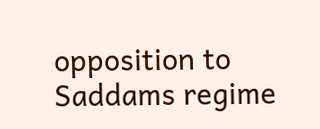opposition to Saddams regime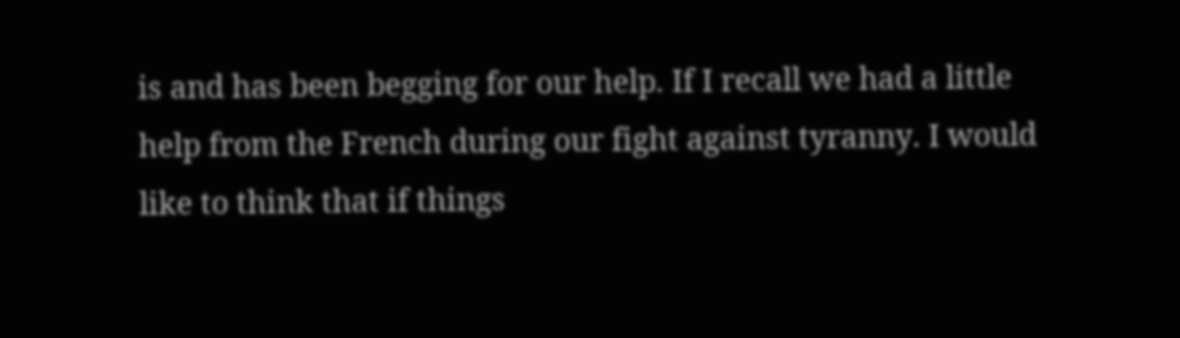is and has been begging for our help. If I recall we had a little help from the French during our fight against tyranny. I would like to think that if things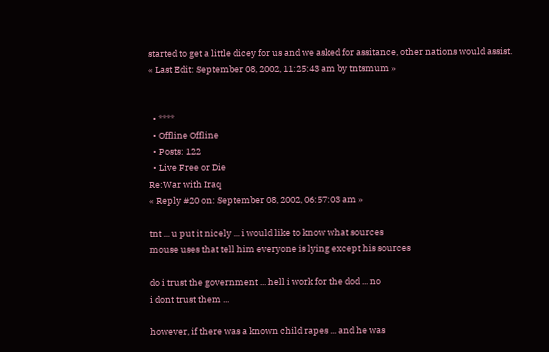started to get a little dicey for us and we asked for assitance, other nations would assist.
« Last Edit: September 08, 2002, 11:25:43 am by tntsmum »


  • ****
  • Offline Offline
  • Posts: 122
  • Live Free or Die
Re:War with Iraq
« Reply #20 on: September 08, 2002, 06:57:03 am »

tnt ... u put it nicely ... i would like to know what sources
mouse uses that tell him everyone is lying except his sources

do i trust the government ... hell i work for the dod ... no
i dont trust them ...

however, if there was a known child rapes ... and he was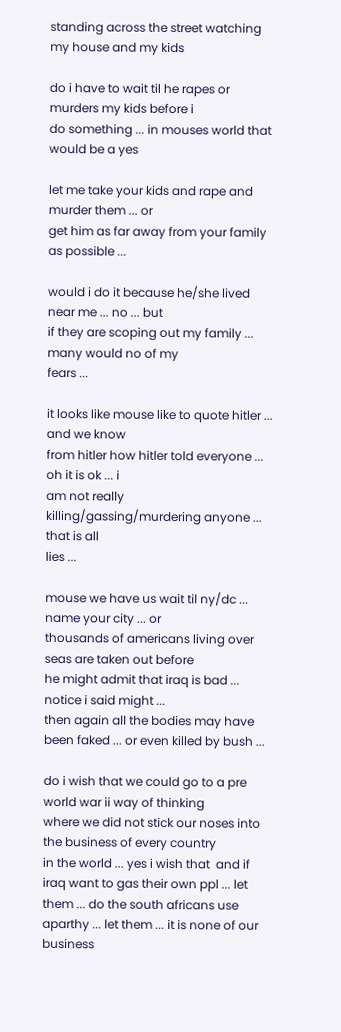standing across the street watching my house and my kids

do i have to wait til he rapes or murders my kids before i
do something ... in mouses world that would be a yes

let me take your kids and rape and murder them ... or
get him as far away from your family as possible ...

would i do it because he/she lived near me ... no ... but
if they are scoping out my family ... many would no of my
fears ...

it looks like mouse like to quote hitler ... and we know
from hitler how hitler told everyone ... oh it is ok ... i
am not really killing/gassing/murdering anyone ... that is all
lies ...

mouse we have us wait til ny/dc ... name your city ... or
thousands of americans living over seas are taken out before
he might admit that iraq is bad ... notice i said might ...
then again all the bodies may have been faked ... or even killed by bush ...

do i wish that we could go to a pre world war ii way of thinking
where we did not stick our noses into the business of every country
in the world ... yes i wish that  and if iraq want to gas their own ppl ... let them ... do the south africans use aparthy ... let them ... it is none of our business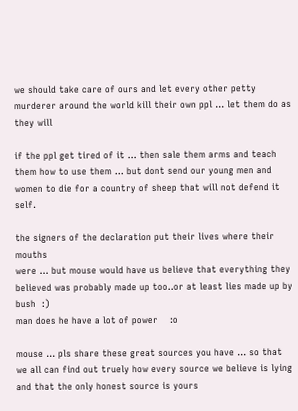we should take care of ours and let every other petty murderer around the world kill their own ppl ... let them do as they will

if the ppl get tired of it ... then sale them arms and teach them how to use them ... but dont send our young men and women to die for a country of sheep that will not defend it self.

the signers of the declaration put their lives where their mouths
were ... but mouse would have us believe that everything they believed was probably made up too..or at least lies made up by bush  :)
man does he have a lot of power    :o

mouse ... pls share these great sources you have ... so that
we all can find out truely how every source we believe is lying
and that the only honest source is yours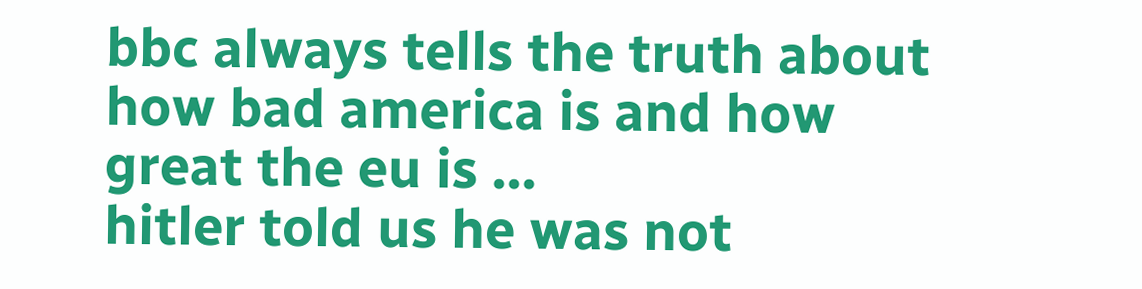bbc always tells the truth about how bad america is and how
great the eu is ...
hitler told us he was not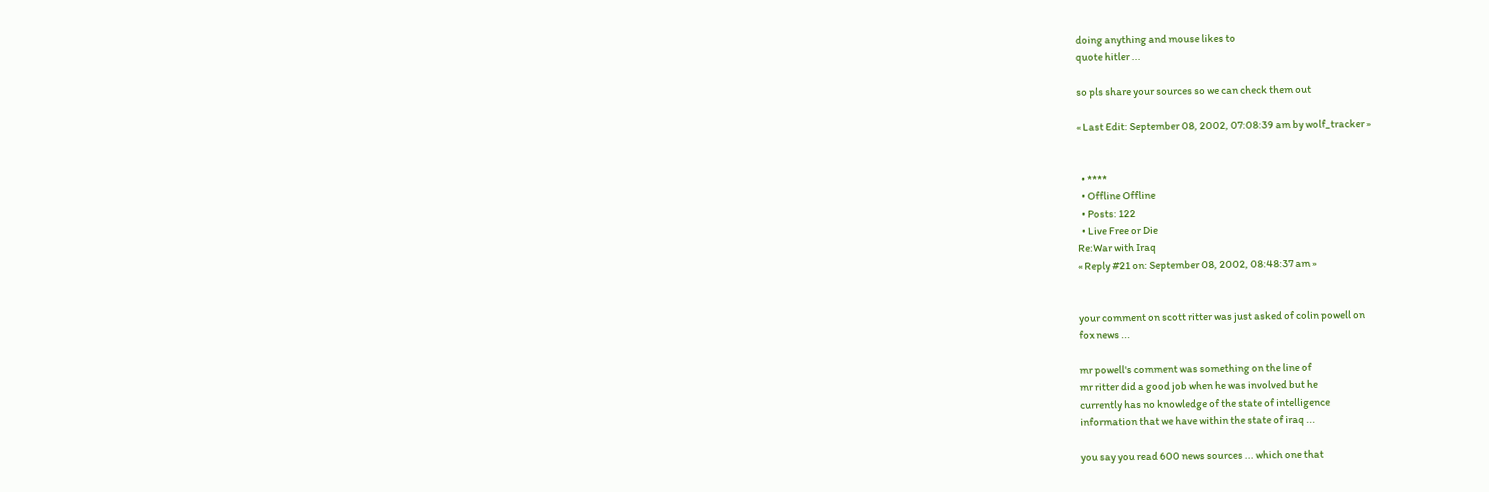doing anything and mouse likes to
quote hitler ...

so pls share your sources so we can check them out

« Last Edit: September 08, 2002, 07:08:39 am by wolf_tracker »


  • ****
  • Offline Offline
  • Posts: 122
  • Live Free or Die
Re:War with Iraq
« Reply #21 on: September 08, 2002, 08:48:37 am »


your comment on scott ritter was just asked of colin powell on
fox news ...

mr powell's comment was something on the line of
mr ritter did a good job when he was involved but he
currently has no knowledge of the state of intelligence
information that we have within the state of iraq ...

you say you read 600 news sources ... which one that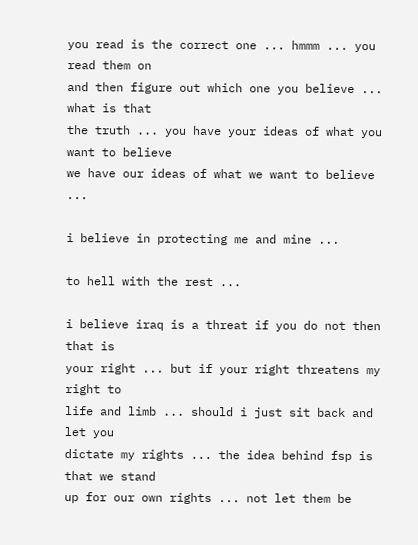you read is the correct one ... hmmm ... you read them on
and then figure out which one you believe ... what is that
the truth ... you have your ideas of what you want to believe
we have our ideas of what we want to believe ...

i believe in protecting me and mine ...

to hell with the rest ...

i believe iraq is a threat if you do not then that is
your right ... but if your right threatens my right to
life and limb ... should i just sit back and let you
dictate my rights ... the idea behind fsp is that we stand
up for our own rights ... not let them be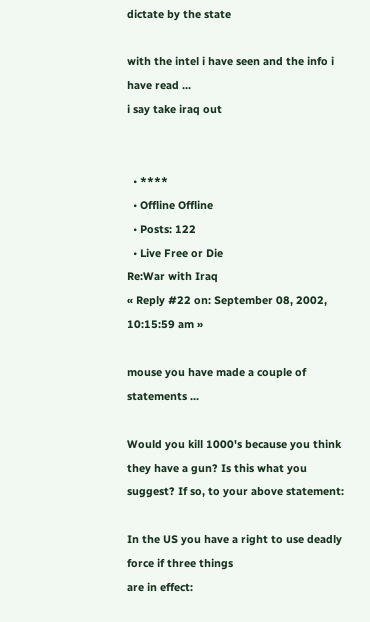dictate by the state

with the intel i have seen and the info i have read ...
i say take iraq out


  • ****
  • Offline Offline
  • Posts: 122
  • Live Free or Die
Re:War with Iraq
« Reply #22 on: September 08, 2002, 10:15:59 am »

mouse you have made a couple of statements ...

Would you kill 1000's because you think they have a gun? Is this what you suggest? If so, to your above statement:

In the US you have a right to use deadly force if three things
are in effect: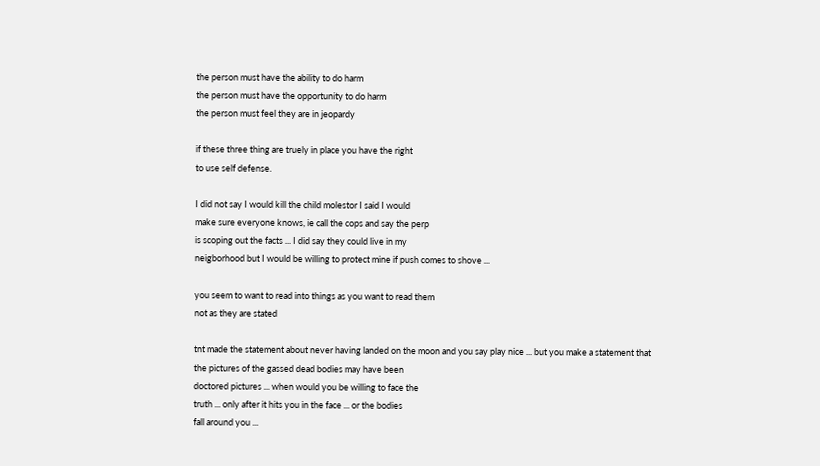the person must have the ability to do harm
the person must have the opportunity to do harm
the person must feel they are in jeopardy

if these three thing are truely in place you have the right
to use self defense.

I did not say I would kill the child molestor I said I would
make sure everyone knows, ie call the cops and say the perp
is scoping out the facts ... I did say they could live in my
neigborhood but I would be willing to protect mine if push comes to shove ...

you seem to want to read into things as you want to read them
not as they are stated

tnt made the statement about never having landed on the moon and you say play nice ... but you make a statement that
the pictures of the gassed dead bodies may have been
doctored pictures ... when would you be willing to face the
truth ... only after it hits you in the face ... or the bodies
fall around you ...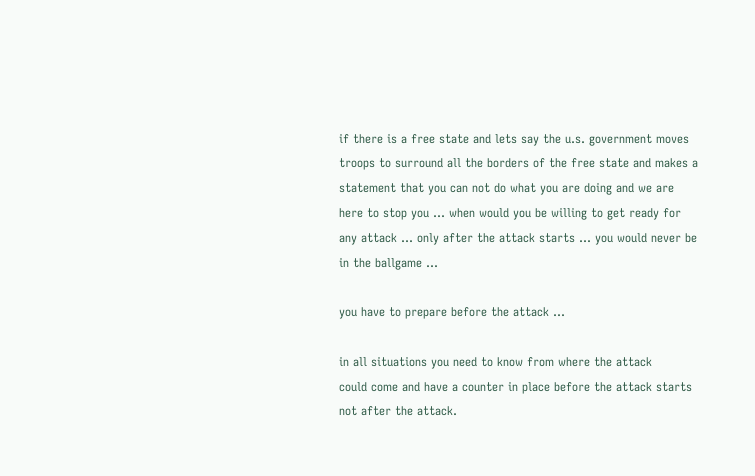if there is a free state and lets say the u.s. government moves
troops to surround all the borders of the free state and makes a statement that you can not do what you are doing and we are here to stop you ... when would you be willing to get ready for any attack ... only after the attack starts ... you would never be in the ballgame ...

you have to prepare before the attack ...

in all situations you need to know from where the attack
could come and have a counter in place before the attack starts
not after the attack.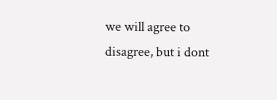we will agree to disagree, but i dont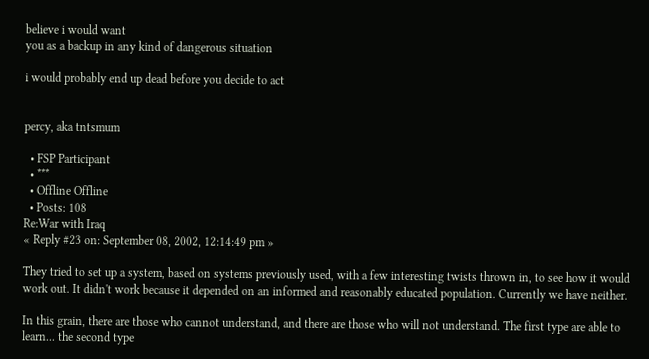believe i would want
you as a backup in any kind of dangerous situation

i would probably end up dead before you decide to act


percy, aka tntsmum

  • FSP Participant
  • ***
  • Offline Offline
  • Posts: 108
Re:War with Iraq
« Reply #23 on: September 08, 2002, 12:14:49 pm »

They tried to set up a system, based on systems previously used, with a few interesting twists thrown in, to see how it would work out. It didn't work because it depended on an informed and reasonably educated population. Currently we have neither.

In this grain, there are those who cannot understand, and there are those who will not understand. The first type are able to learn... the second type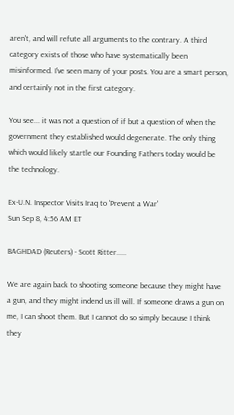aren't, and will refute all arguments to the contrary. A third category exists of those who have systematically been misinformed. I've seen many of your posts. You are a smart person, and certainly not in the first category.

You see... it was not a question of if but a question of when the government they established would degenerate. The only thing which would likely startle our Founding Fathers today would be the technology.

Ex-U.N. Inspector Visits Iraq to 'Prevent a War'
Sun Sep 8, 4:56 AM ET

BAGHDAD (Reuters) - Scott Ritter.....

We are again back to shooting someone because they might have a gun, and they might indend us ill will. If someone draws a gun on me, I can shoot them. But I cannot do so simply because I think they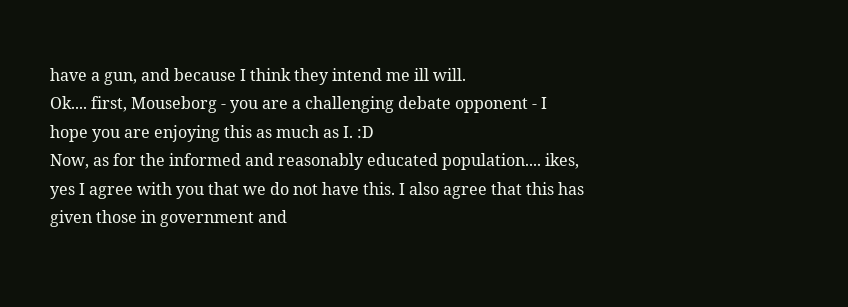have a gun, and because I think they intend me ill will.
Ok.... first, Mouseborg - you are a challenging debate opponent - I hope you are enjoying this as much as I. :D
Now, as for the informed and reasonably educated population.... ikes, yes I agree with you that we do not have this. I also agree that this has given those in government and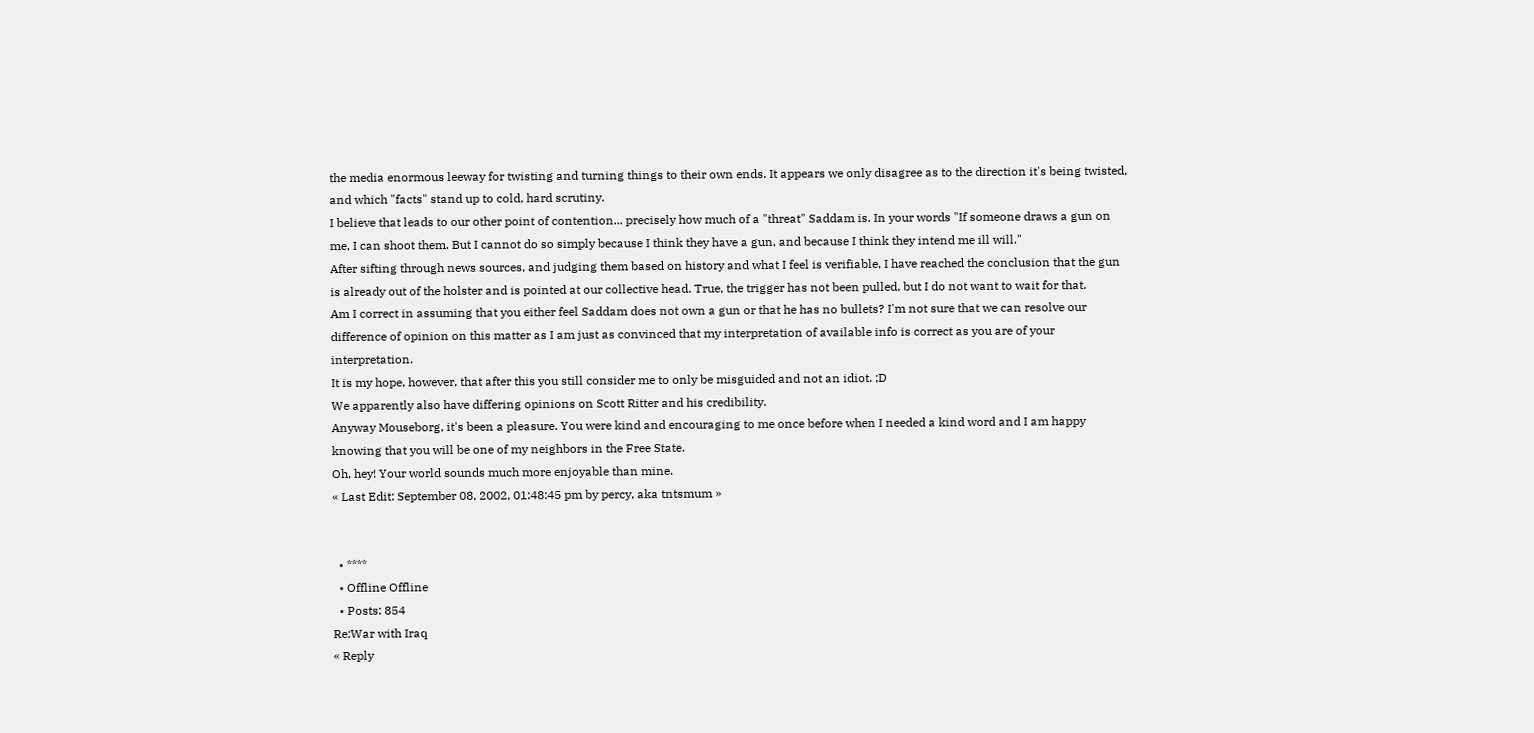the media enormous leeway for twisting and turning things to their own ends. It appears we only disagree as to the direction it's being twisted, and which "facts" stand up to cold, hard scrutiny.
I believe that leads to our other point of contention... precisely how much of a "threat" Saddam is. In your words "If someone draws a gun on me, I can shoot them. But I cannot do so simply because I think they have a gun, and because I think they intend me ill will."
After sifting through news sources, and judging them based on history and what I feel is verifiable, I have reached the conclusion that the gun is already out of the holster and is pointed at our collective head. True, the trigger has not been pulled, but I do not want to wait for that.
Am I correct in assuming that you either feel Saddam does not own a gun or that he has no bullets? I'm not sure that we can resolve our difference of opinion on this matter as I am just as convinced that my interpretation of available info is correct as you are of your interpretation.
It is my hope, however, that after this you still consider me to only be misguided and not an idiot. ;D
We apparently also have differing opinions on Scott Ritter and his credibility.
Anyway Mouseborg, it's been a pleasure. You were kind and encouraging to me once before when I needed a kind word and I am happy knowing that you will be one of my neighbors in the Free State.
Oh, hey! Your world sounds much more enjoyable than mine.
« Last Edit: September 08, 2002, 01:48:45 pm by percy, aka tntsmum »


  • ****
  • Offline Offline
  • Posts: 854
Re:War with Iraq
« Reply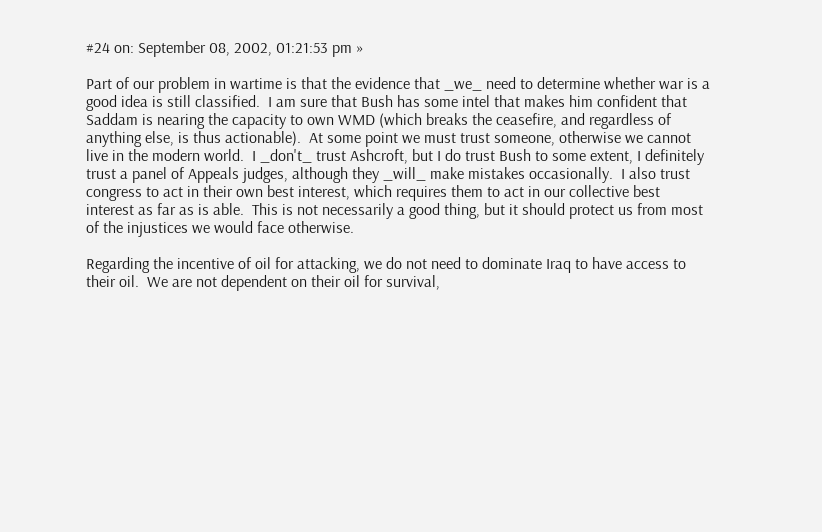#24 on: September 08, 2002, 01:21:53 pm »

Part of our problem in wartime is that the evidence that _we_ need to determine whether war is a good idea is still classified.  I am sure that Bush has some intel that makes him confident that Saddam is nearing the capacity to own WMD (which breaks the ceasefire, and regardless of anything else, is thus actionable).  At some point we must trust someone, otherwise we cannot live in the modern world.  I _don't_ trust Ashcroft, but I do trust Bush to some extent, I definitely trust a panel of Appeals judges, although they _will_ make mistakes occasionally.  I also trust congress to act in their own best interest, which requires them to act in our collective best interest as far as is able.  This is not necessarily a good thing, but it should protect us from most of the injustices we would face otherwise.

Regarding the incentive of oil for attacking, we do not need to dominate Iraq to have access to their oil.  We are not dependent on their oil for survival,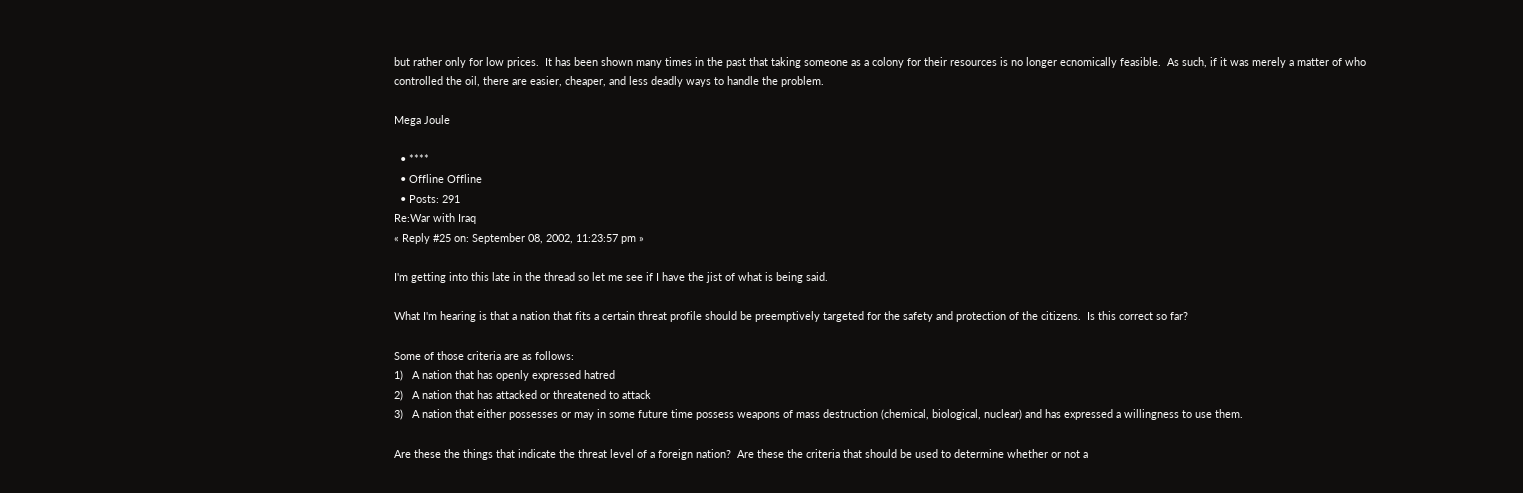but rather only for low prices.  It has been shown many times in the past that taking someone as a colony for their resources is no longer ecnomically feasible.  As such, if it was merely a matter of who controlled the oil, there are easier, cheaper, and less deadly ways to handle the problem.

Mega Joule

  • ****
  • Offline Offline
  • Posts: 291
Re:War with Iraq
« Reply #25 on: September 08, 2002, 11:23:57 pm »

I'm getting into this late in the thread so let me see if I have the jist of what is being said.

What I'm hearing is that a nation that fits a certain threat profile should be preemptively targeted for the safety and protection of the citizens.  Is this correct so far?

Some of those criteria are as follows:
1)   A nation that has openly expressed hatred
2)   A nation that has attacked or threatened to attack
3)   A nation that either possesses or may in some future time possess weapons of mass destruction (chemical, biological, nuclear) and has expressed a willingness to use them.

Are these the things that indicate the threat level of a foreign nation?  Are these the criteria that should be used to determine whether or not a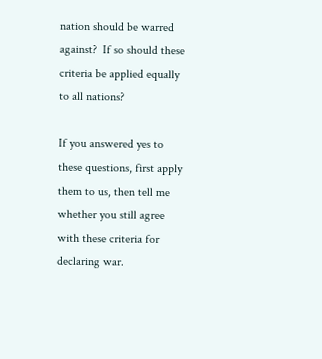nation should be warred against?  If so should these criteria be applied equally to all nations?

If you answered yes to these questions, first apply them to us, then tell me whether you still agree with these criteria for declaring war.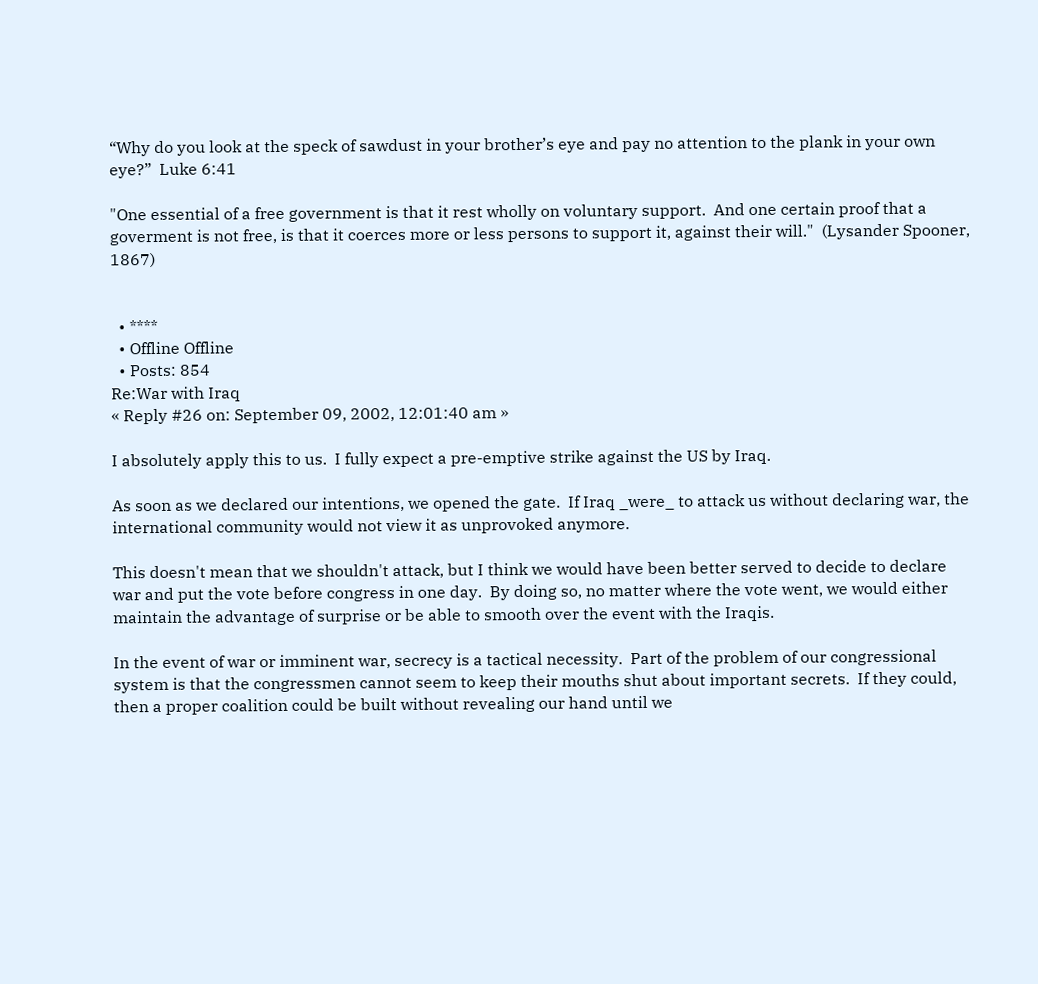“Why do you look at the speck of sawdust in your brother’s eye and pay no attention to the plank in your own eye?”  Luke 6:41

"One essential of a free government is that it rest wholly on voluntary support.  And one certain proof that a goverment is not free, is that it coerces more or less persons to support it, against their will."  (Lysander Spooner, 1867)


  • ****
  • Offline Offline
  • Posts: 854
Re:War with Iraq
« Reply #26 on: September 09, 2002, 12:01:40 am »

I absolutely apply this to us.  I fully expect a pre-emptive strike against the US by Iraq.

As soon as we declared our intentions, we opened the gate.  If Iraq _were_ to attack us without declaring war, the international community would not view it as unprovoked anymore.

This doesn't mean that we shouldn't attack, but I think we would have been better served to decide to declare war and put the vote before congress in one day.  By doing so, no matter where the vote went, we would either maintain the advantage of surprise or be able to smooth over the event with the Iraqis.

In the event of war or imminent war, secrecy is a tactical necessity.  Part of the problem of our congressional system is that the congressmen cannot seem to keep their mouths shut about important secrets.  If they could, then a proper coalition could be built without revealing our hand until we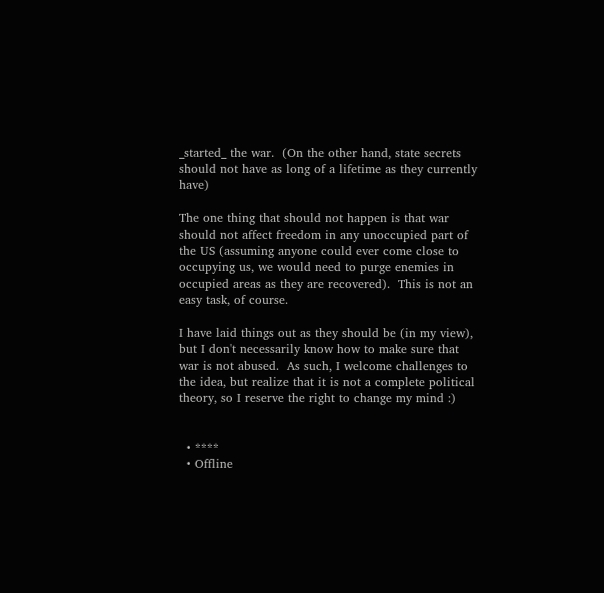_started_ the war.  (On the other hand, state secrets should not have as long of a lifetime as they currently have)

The one thing that should not happen is that war should not affect freedom in any unoccupied part of the US (assuming anyone could ever come close to occupying us, we would need to purge enemies in occupied areas as they are recovered).  This is not an easy task, of course.

I have laid things out as they should be (in my view), but I don't necessarily know how to make sure that war is not abused.  As such, I welcome challenges to the idea, but realize that it is not a complete political theory, so I reserve the right to change my mind :)


  • ****
  • Offline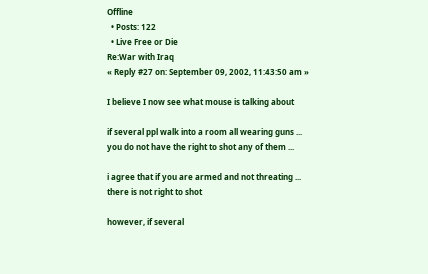Offline
  • Posts: 122
  • Live Free or Die
Re:War with Iraq
« Reply #27 on: September 09, 2002, 11:43:50 am »

I believe I now see what mouse is talking about

if several ppl walk into a room all wearing guns ...
you do not have the right to shot any of them ...

i agree that if you are armed and not threating ...
there is not right to shot

however, if several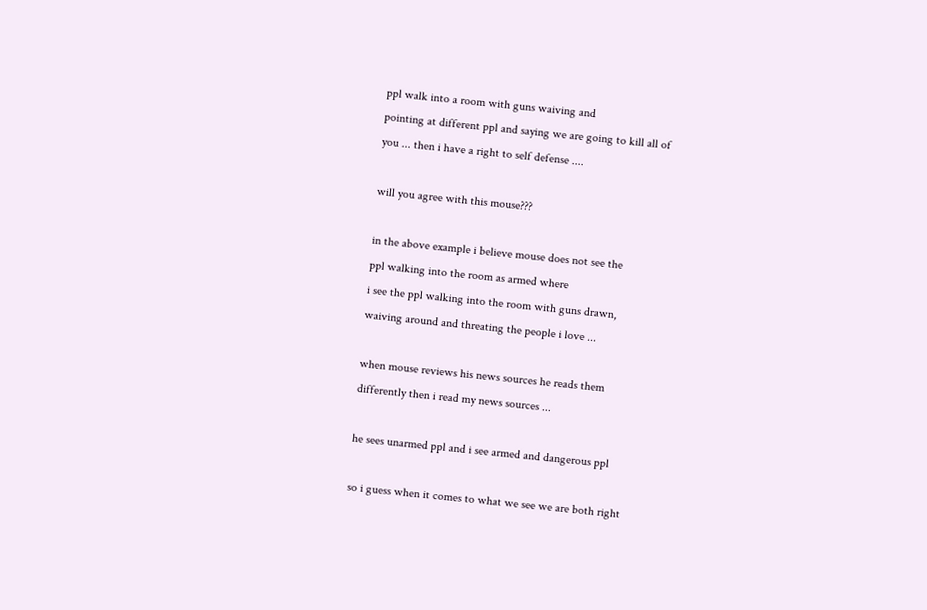ppl walk into a room with guns waiving and
pointing at different ppl and saying we are going to kill all of
you ... then i have a right to self defense ....

will you agree with this mouse???

in the above example i believe mouse does not see the
ppl walking into the room as armed where
i see the ppl walking into the room with guns drawn,
waiving around and threating the people i love ...

when mouse reviews his news sources he reads them
differently then i read my news sources ...

he sees unarmed ppl and i see armed and dangerous ppl

so i guess when it comes to what we see we are both right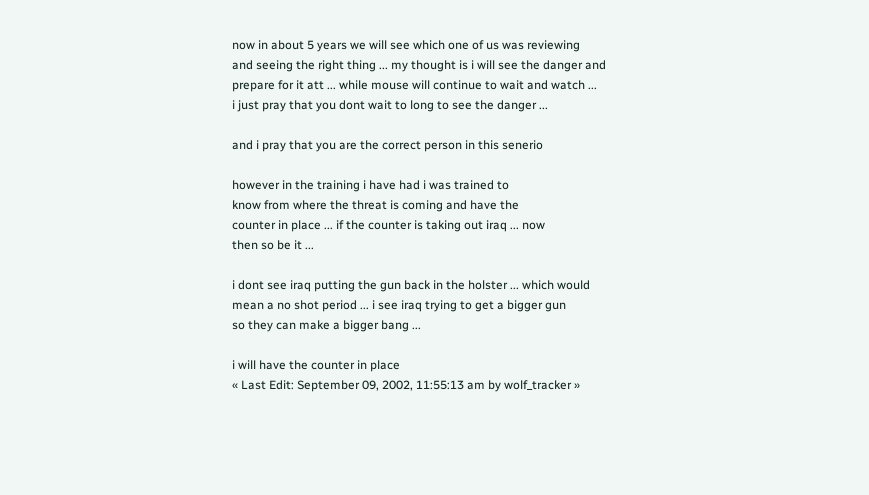now in about 5 years we will see which one of us was reviewing
and seeing the right thing ... my thought is i will see the danger and
prepare for it att ... while mouse will continue to wait and watch ...
i just pray that you dont wait to long to see the danger ...

and i pray that you are the correct person in this senerio

however in the training i have had i was trained to
know from where the threat is coming and have the
counter in place ... if the counter is taking out iraq ... now
then so be it ...

i dont see iraq putting the gun back in the holster ... which would
mean a no shot period ... i see iraq trying to get a bigger gun
so they can make a bigger bang ...

i will have the counter in place
« Last Edit: September 09, 2002, 11:55:13 am by wolf_tracker »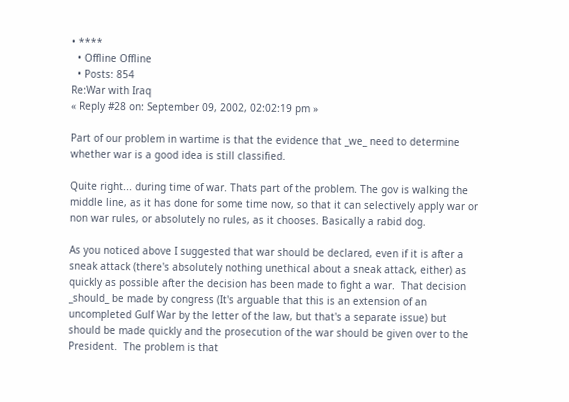• ****
  • Offline Offline
  • Posts: 854
Re:War with Iraq
« Reply #28 on: September 09, 2002, 02:02:19 pm »

Part of our problem in wartime is that the evidence that _we_ need to determine whether war is a good idea is still classified.

Quite right... during time of war. Thats part of the problem. The gov is walking the middle line, as it has done for some time now, so that it can selectively apply war or non war rules, or absolutely no rules, as it chooses. Basically a rabid dog.

As you noticed above I suggested that war should be declared, even if it is after a sneak attack (there's absolutely nothing unethical about a sneak attack, either) as quickly as possible after the decision has been made to fight a war.  That decision _should_ be made by congress (It's arguable that this is an extension of an uncompleted Gulf War by the letter of the law, but that's a separate issue) but should be made quickly and the prosecution of the war should be given over to the President.  The problem is that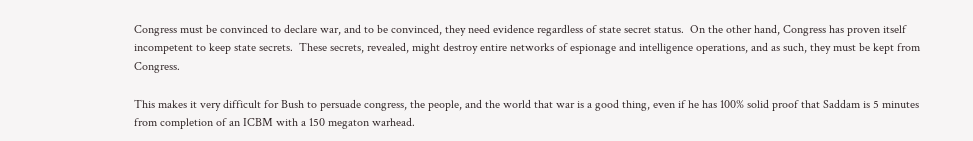Congress must be convinced to declare war, and to be convinced, they need evidence regardless of state secret status.  On the other hand, Congress has proven itself incompetent to keep state secrets.  These secrets, revealed, might destroy entire networks of espionage and intelligence operations, and as such, they must be kept from Congress.

This makes it very difficult for Bush to persuade congress, the people, and the world that war is a good thing, even if he has 100% solid proof that Saddam is 5 minutes from completion of an ICBM with a 150 megaton warhead.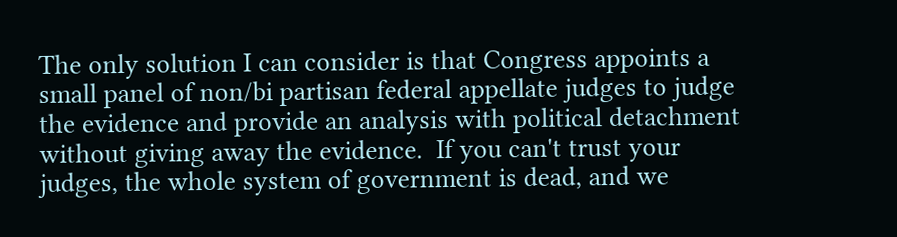The only solution I can consider is that Congress appoints a small panel of non/bi partisan federal appellate judges to judge the evidence and provide an analysis with political detachment without giving away the evidence.  If you can't trust your judges, the whole system of government is dead, and we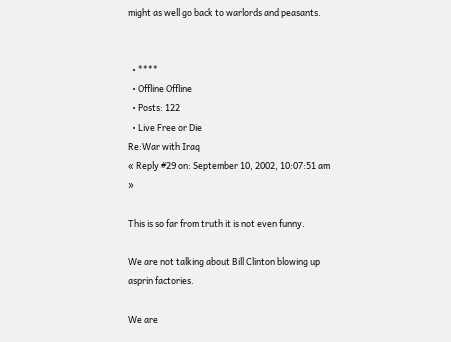might as well go back to warlords and peasants.


  • ****
  • Offline Offline
  • Posts: 122
  • Live Free or Die
Re:War with Iraq
« Reply #29 on: September 10, 2002, 10:07:51 am »

This is so far from truth it is not even funny.

We are not talking about Bill Clinton blowing up asprin factories.

We are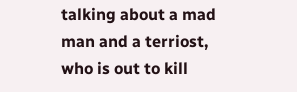talking about a mad man and a terriost, who is out to kill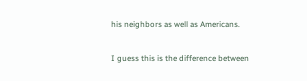his neighbors as well as Americans.

I guess this is the difference between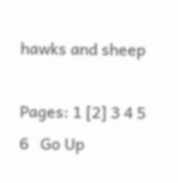hawks and sheep

Pages: 1 [2] 3 4 5 6   Go Up